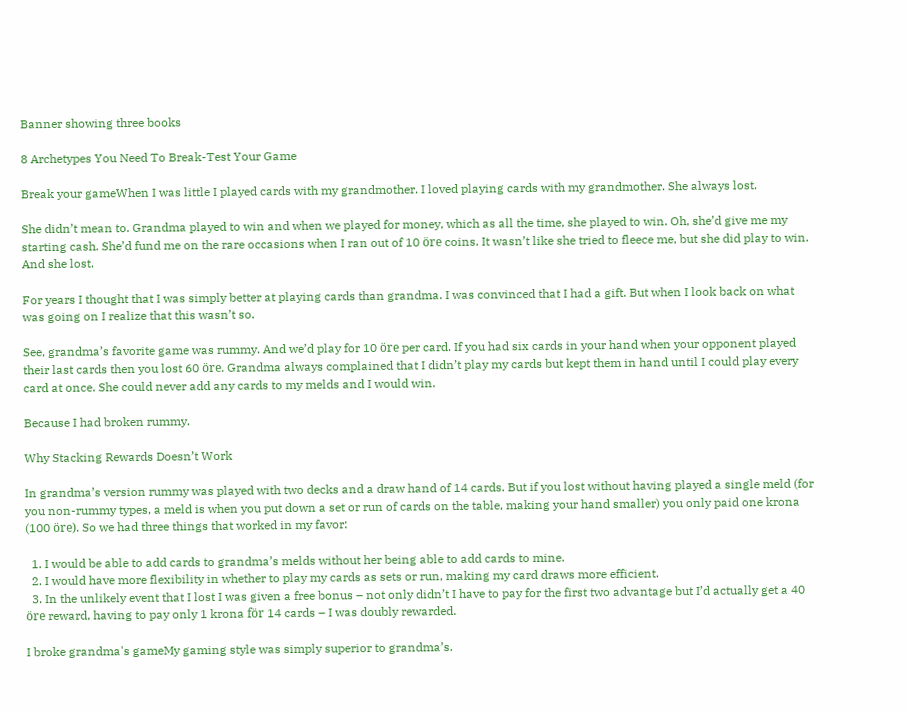Banner showing three books

8 Archetypes You Need To Break-Test Your Game

Break your gameWhen I was little I played cards with my grandmother. I loved playing cards with my grandmother. She always lost.

She didn’t mean to. Grandma played to win and when we played for money, which as all the time, she played to win. Oh, she’d give me my starting cash. She’d fund me on the rare occasions when I ran out of 10 öre coins. It wasn’t like she tried to fleece me, but she did play to win. And she lost.

For years I thought that I was simply better at playing cards than grandma. I was convinced that I had a gift. But when I look back on what was going on I realize that this wasn’t so.

See, grandma’s favorite game was rummy. And we’d play for 10 öre per card. If you had six cards in your hand when your opponent played their last cards then you lost 60 öre. Grandma always complained that I didn’t play my cards but kept them in hand until I could play every card at once. She could never add any cards to my melds and I would win.

Because I had broken rummy.

Why Stacking Rewards Doesn’t Work

In grandma’s version rummy was played with two decks and a draw hand of 14 cards. But if you lost without having played a single meld (for you non-rummy types, a meld is when you put down a set or run of cards on the table, making your hand smaller) you only paid one krona (100 öre). So we had three things that worked in my favor:

  1. I would be able to add cards to grandma’s melds without her being able to add cards to mine.
  2. I would have more flexibility in whether to play my cards as sets or run, making my card draws more efficient.
  3. In the unlikely event that I lost I was given a free bonus – not only didn’t I have to pay for the first two advantage but I’d actually get a 40 öre reward, having to pay only 1 krona för 14 cards – I was doubly rewarded.

I broke grandma's gameMy gaming style was simply superior to grandma’s.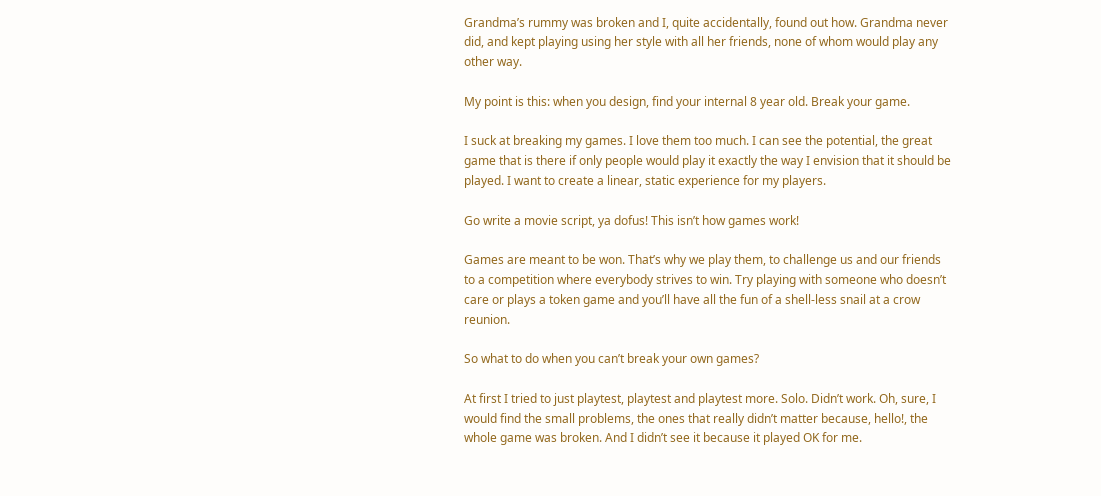Grandma’s rummy was broken and I, quite accidentally, found out how. Grandma never did, and kept playing using her style with all her friends, none of whom would play any other way.

My point is this: when you design, find your internal 8 year old. Break your game.

I suck at breaking my games. I love them too much. I can see the potential, the great game that is there if only people would play it exactly the way I envision that it should be played. I want to create a linear, static experience for my players.

Go write a movie script, ya dofus! This isn’t how games work!

Games are meant to be won. That’s why we play them, to challenge us and our friends to a competition where everybody strives to win. Try playing with someone who doesn’t care or plays a token game and you’ll have all the fun of a shell-less snail at a crow reunion.

So what to do when you can’t break your own games?

At first I tried to just playtest, playtest and playtest more. Solo. Didn’t work. Oh, sure, I would find the small problems, the ones that really didn’t matter because, hello!, the whole game was broken. And I didn’t see it because it played OK for me.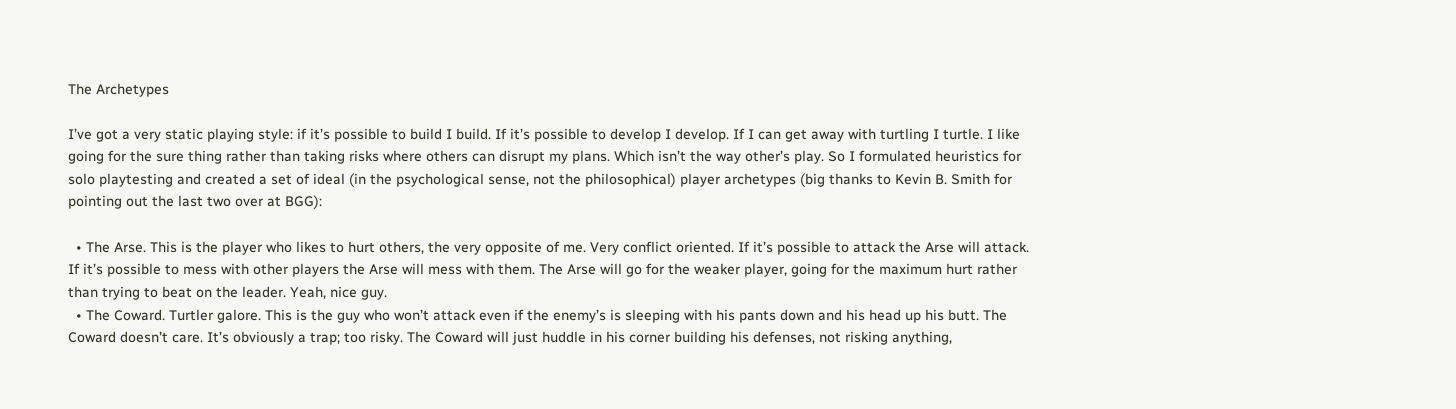The Archetypes

I’ve got a very static playing style: if it’s possible to build I build. If it’s possible to develop I develop. If I can get away with turtling I turtle. I like going for the sure thing rather than taking risks where others can disrupt my plans. Which isn’t the way other’s play. So I formulated heuristics for solo playtesting and created a set of ideal (in the psychological sense, not the philosophical) player archetypes (big thanks to Kevin B. Smith for pointing out the last two over at BGG):

  • The Arse. This is the player who likes to hurt others, the very opposite of me. Very conflict oriented. If it’s possible to attack the Arse will attack. If it’s possible to mess with other players the Arse will mess with them. The Arse will go for the weaker player, going for the maximum hurt rather than trying to beat on the leader. Yeah, nice guy.
  • The Coward. Turtler galore. This is the guy who won’t attack even if the enemy’s is sleeping with his pants down and his head up his butt. The Coward doesn’t care. It’s obviously a trap; too risky. The Coward will just huddle in his corner building his defenses, not risking anything,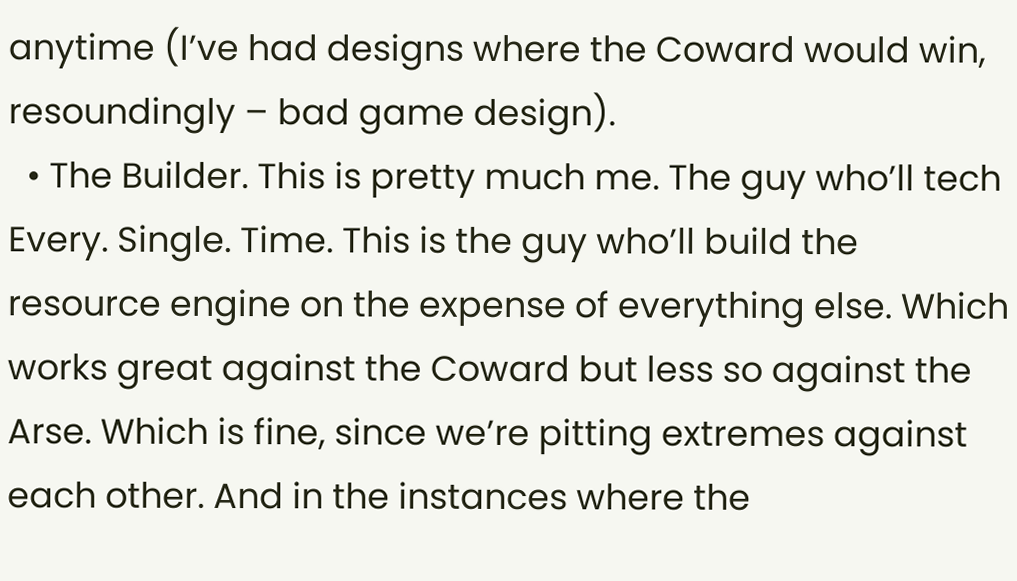anytime (I’ve had designs where the Coward would win, resoundingly – bad game design).
  • The Builder. This is pretty much me. The guy who’ll tech Every. Single. Time. This is the guy who’ll build the resource engine on the expense of everything else. Which works great against the Coward but less so against the Arse. Which is fine, since we’re pitting extremes against each other. And in the instances where the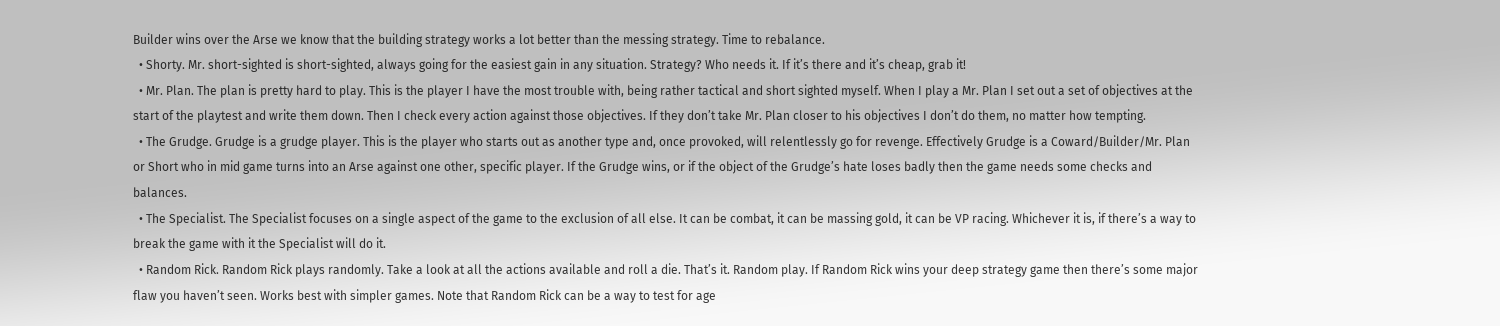Builder wins over the Arse we know that the building strategy works a lot better than the messing strategy. Time to rebalance.
  • Shorty. Mr. short-sighted is short-sighted, always going for the easiest gain in any situation. Strategy? Who needs it. If it’s there and it’s cheap, grab it!
  • Mr. Plan. The plan is pretty hard to play. This is the player I have the most trouble with, being rather tactical and short sighted myself. When I play a Mr. Plan I set out a set of objectives at the start of the playtest and write them down. Then I check every action against those objectives. If they don’t take Mr. Plan closer to his objectives I don’t do them, no matter how tempting.
  • The Grudge. Grudge is a grudge player. This is the player who starts out as another type and, once provoked, will relentlessly go for revenge. Effectively Grudge is a Coward/Builder/Mr. Plan or Short who in mid game turns into an Arse against one other, specific player. If the Grudge wins, or if the object of the Grudge’s hate loses badly then the game needs some checks and balances.
  • The Specialist. The Specialist focuses on a single aspect of the game to the exclusion of all else. It can be combat, it can be massing gold, it can be VP racing. Whichever it is, if there’s a way to break the game with it the Specialist will do it.
  • Random Rick. Random Rick plays randomly. Take a look at all the actions available and roll a die. That’s it. Random play. If Random Rick wins your deep strategy game then there’s some major flaw you haven’t seen. Works best with simpler games. Note that Random Rick can be a way to test for age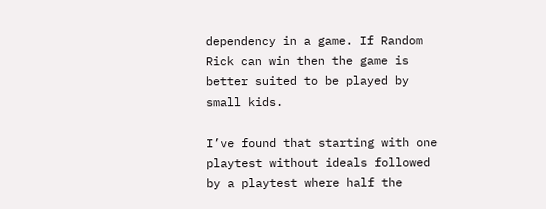dependency in a game. If Random Rick can win then the game is better suited to be played by small kids.

I’ve found that starting with one playtest without ideals followed by a playtest where half the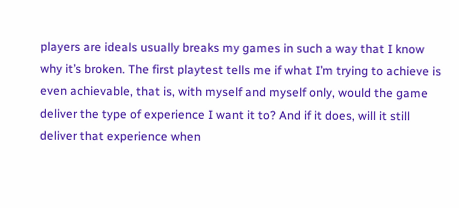players are ideals usually breaks my games in such a way that I know why it’s broken. The first playtest tells me if what I’m trying to achieve is even achievable, that is, with myself and myself only, would the game deliver the type of experience I want it to? And if it does, will it still deliver that experience when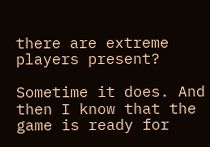there are extreme players present?

Sometime it does. And then I know that the game is ready for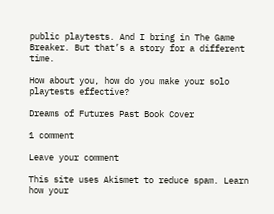public playtests. And I bring in The Game Breaker. But that’s a story for a different time.

How about you, how do you make your solo playtests effective?

Dreams of Futures Past Book Cover

1 comment

Leave your comment

This site uses Akismet to reduce spam. Learn how your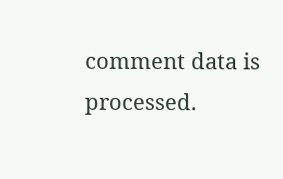comment data is processed.